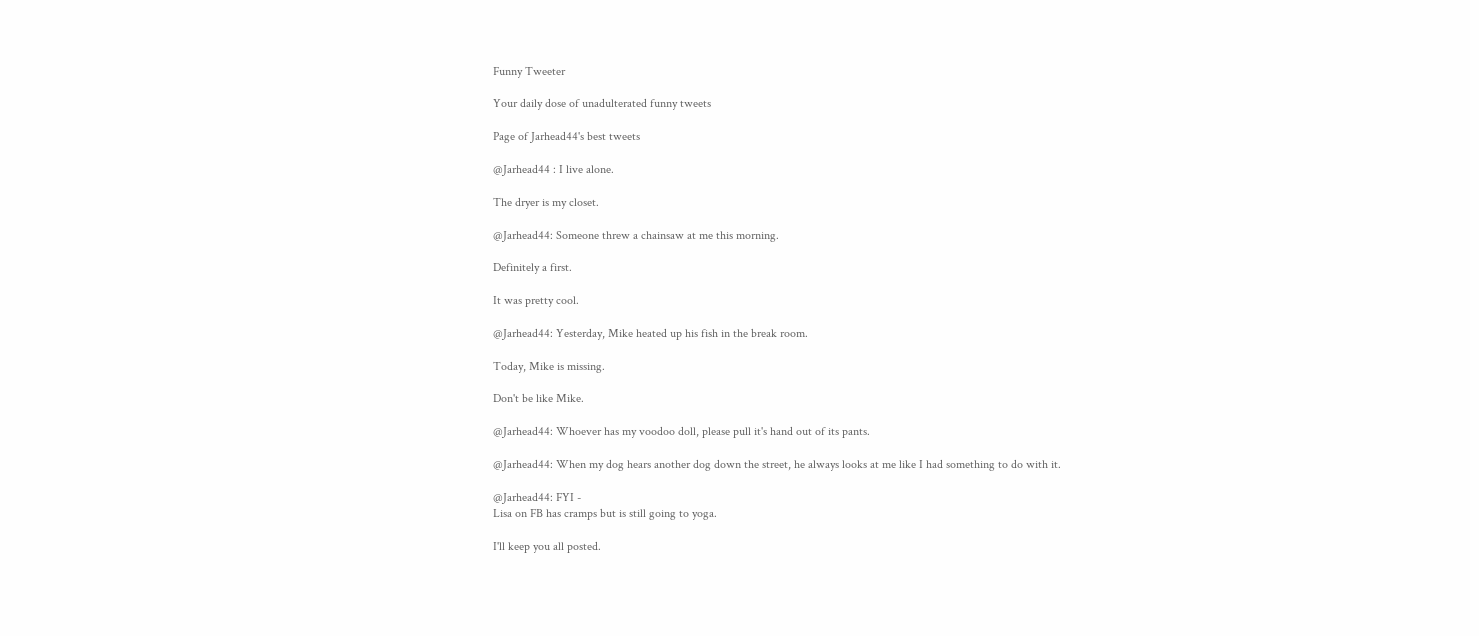Funny Tweeter

Your daily dose of unadulterated funny tweets

Page of Jarhead44's best tweets

@Jarhead44 : I live alone.

The dryer is my closet.

@Jarhead44: Someone threw a chainsaw at me this morning.

Definitely a first.

It was pretty cool.

@Jarhead44: Yesterday, Mike heated up his fish in the break room.

Today, Mike is missing.

Don't be like Mike.

@Jarhead44: Whoever has my voodoo doll, please pull it's hand out of its pants.

@Jarhead44: When my dog hears another dog down the street, he always looks at me like I had something to do with it.

@Jarhead44: FYI -
Lisa on FB has cramps but is still going to yoga.

I'll keep you all posted.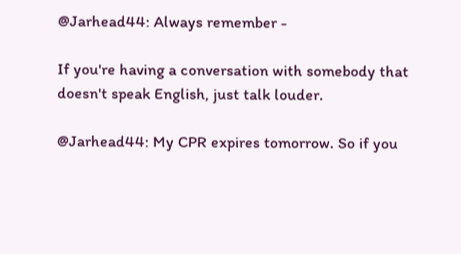@Jarhead44: Always remember -

If you're having a conversation with somebody that doesn't speak English, just talk louder.

@Jarhead44: My CPR expires tomorrow. So if you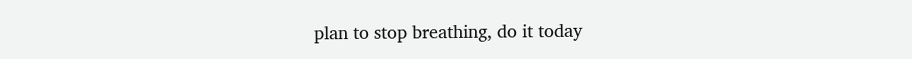plan to stop breathing, do it today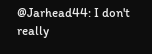@Jarhead44: I don't really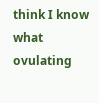think I know what ovulating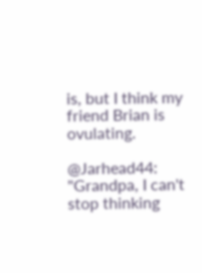is, but I think my friend Brian is ovulating.

@Jarhead44: "Grandpa, I can't stop thinking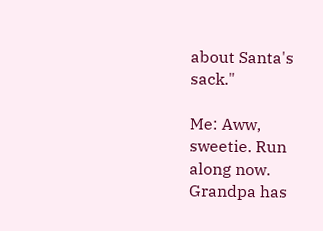about Santa's sack."

Me: Aww, sweetie. Run along now. Grandpa has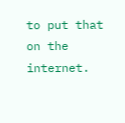to put that on the internet.